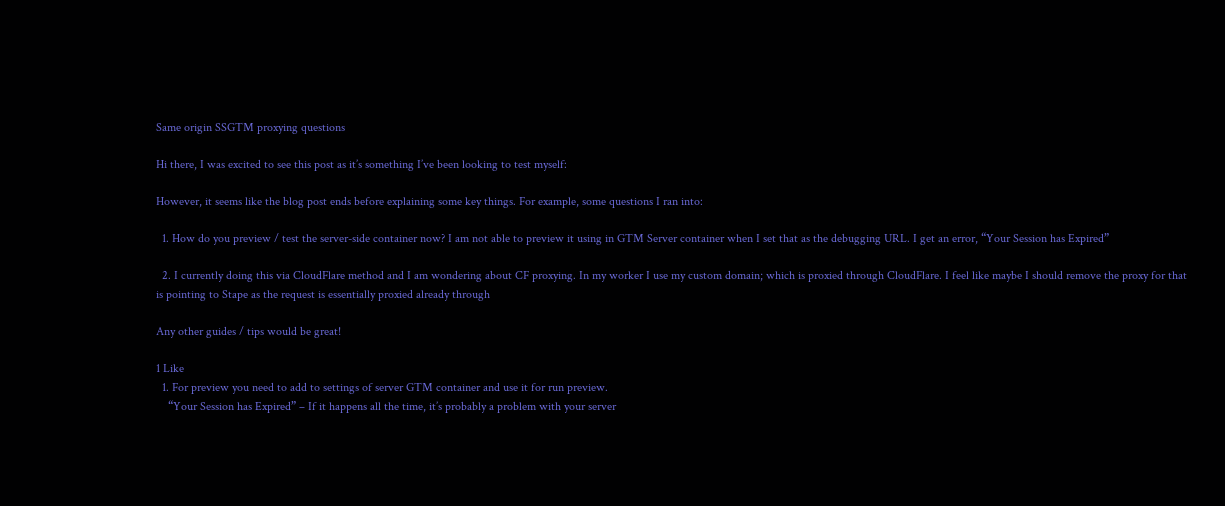Same origin SSGTM proxying questions

Hi there, I was excited to see this post as it’s something I’ve been looking to test myself:

However, it seems like the blog post ends before explaining some key things. For example, some questions I ran into:

  1. How do you preview / test the server-side container now? I am not able to preview it using in GTM Server container when I set that as the debugging URL. I get an error, “Your Session has Expired”

  2. I currently doing this via CloudFlare method and I am wondering about CF proxying. In my worker I use my custom domain; which is proxied through CloudFlare. I feel like maybe I should remove the proxy for that is pointing to Stape as the request is essentially proxied already through

Any other guides / tips would be great!

1 Like
  1. For preview you need to add to settings of server GTM container and use it for run preview.
    “Your Session has Expired” – If it happens all the time, it’s probably a problem with your server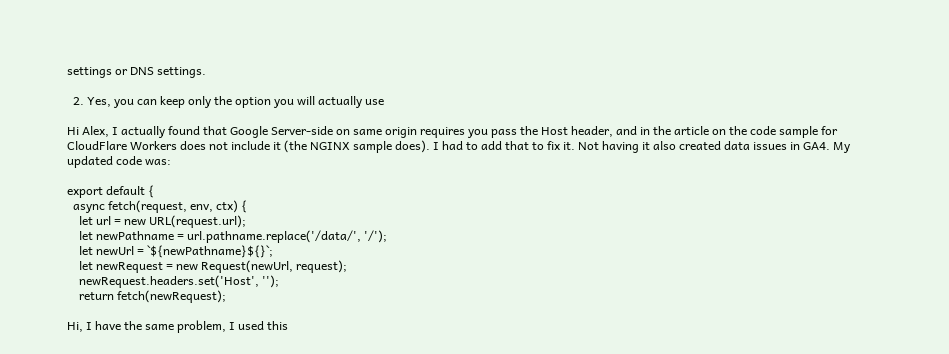settings or DNS settings.

  2. Yes, you can keep only the option you will actually use

Hi Alex, I actually found that Google Server-side on same origin requires you pass the Host header, and in the article on the code sample for CloudFlare Workers does not include it (the NGINX sample does). I had to add that to fix it. Not having it also created data issues in GA4. My updated code was:

export default {
  async fetch(request, env, ctx) {
    let url = new URL(request.url);
    let newPathname = url.pathname.replace('/data/', '/');
    let newUrl = `${newPathname}${}`;
    let newRequest = new Request(newUrl, request);
    newRequest.headers.set('Host', '');
    return fetch(newRequest);

Hi, I have the same problem, I used this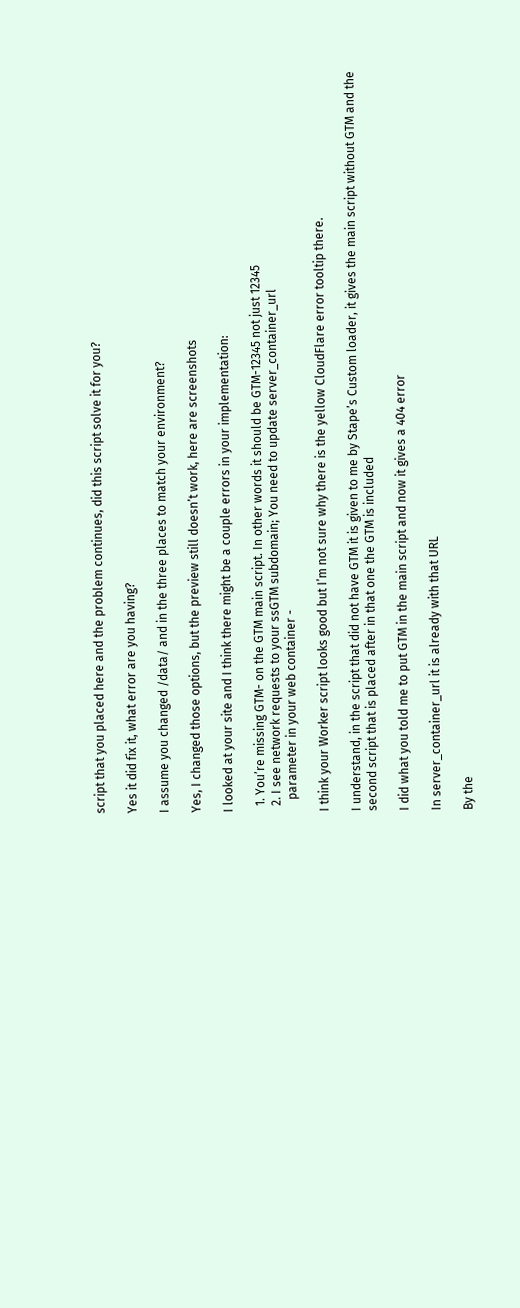script that you placed here and the problem continues, did this script solve it for you?

Yes it did fix it, what error are you having?

I assume you changed /data/ and in the three places to match your environment?

Yes, I changed those options, but the preview still doesn’t work, here are screenshots

I looked at your site and I think there might be a couple errors in your implementation:

  1. You’re missing GTM- on the GTM main script. In other words it should be GTM-12345 not just 12345
  2. I see network requests to your ssGTM subdomain; You need to update server_container_url
    parameter in your web container -

I think your Worker script looks good but I’m not sure why there is the yellow CloudFlare error tooltip there.

I understand, in the script that did not have GTM it is given to me by Stape’s Custom loader, it gives the main script without GTM and the second script that is placed after in that one the GTM is included

I did what you told me to put GTM in the main script and now it gives a 404 error

In server_container_url it is already with that URL

By the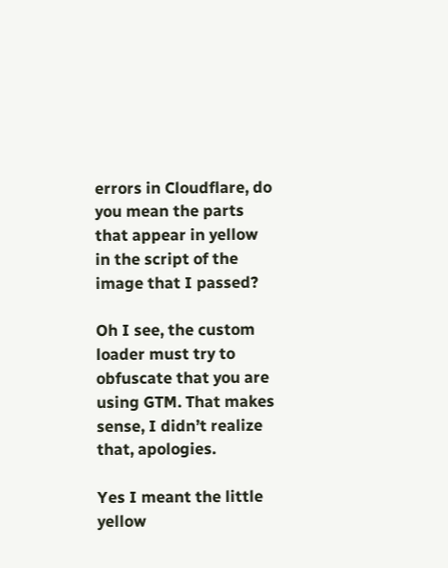errors in Cloudflare, do you mean the parts that appear in yellow in the script of the image that I passed?

Oh I see, the custom loader must try to obfuscate that you are using GTM. That makes sense, I didn’t realize that, apologies.

Yes I meant the little yellow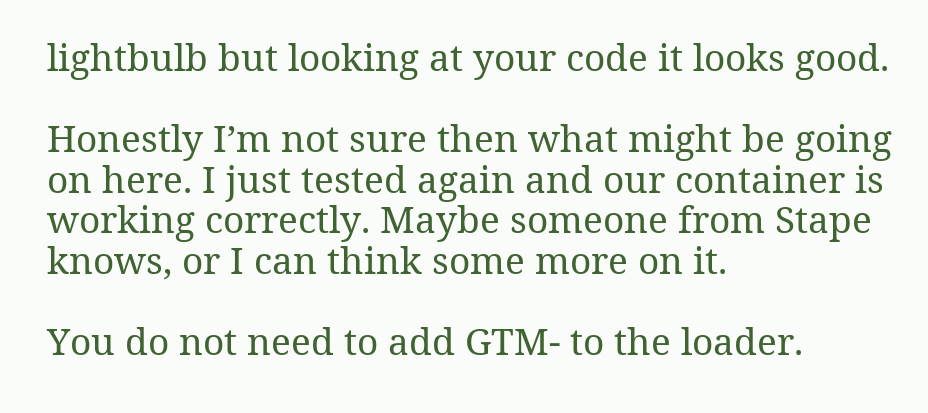lightbulb but looking at your code it looks good.

Honestly I’m not sure then what might be going on here. I just tested again and our container is working correctly. Maybe someone from Stape knows, or I can think some more on it.

You do not need to add GTM- to the loader.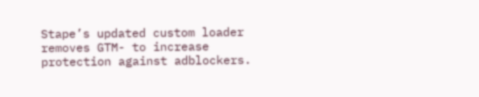Stape’s updated custom loader removes GTM- to increase protection against adblockers.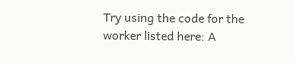Try using the code for the worker listed here: A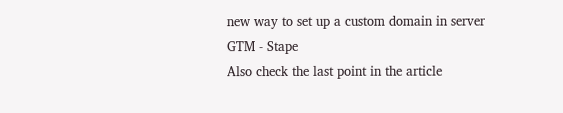new way to set up a custom domain in server GTM - Stape
Also check the last point in the article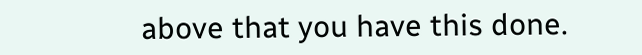above that you have this done.